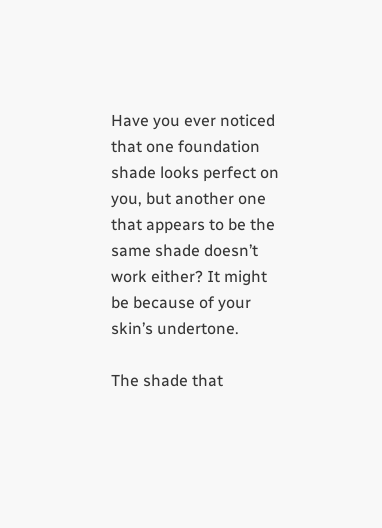Have you ever noticed that one foundation shade looks perfect on you, but another one that appears to be the same shade doesn’t work either? It might be because of your skin’s undertone.

The shade that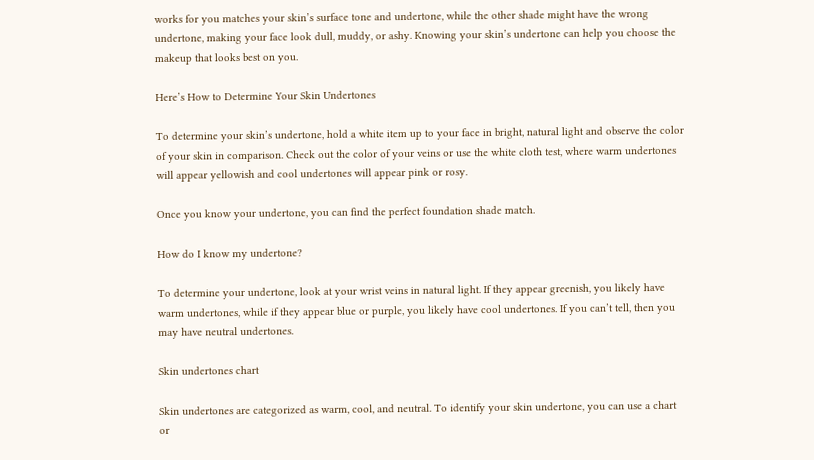works for you matches your skin’s surface tone and undertone, while the other shade might have the wrong undertone, making your face look dull, muddy, or ashy. Knowing your skin’s undertone can help you choose the makeup that looks best on you.

Here’s How to Determine Your Skin Undertones

To determine your skin’s undertone, hold a white item up to your face in bright, natural light and observe the color of your skin in comparison. Check out the color of your veins or use the white cloth test, where warm undertones will appear yellowish and cool undertones will appear pink or rosy.

Once you know your undertone, you can find the perfect foundation shade match.

How do I know my undertone?

To determine your undertone, look at your wrist veins in natural light. If they appear greenish, you likely have warm undertones, while if they appear blue or purple, you likely have cool undertones. If you can’t tell, then you may have neutral undertones.

Skin undertones chart

Skin undertones are categorized as warm, cool, and neutral. To identify your skin undertone, you can use a chart or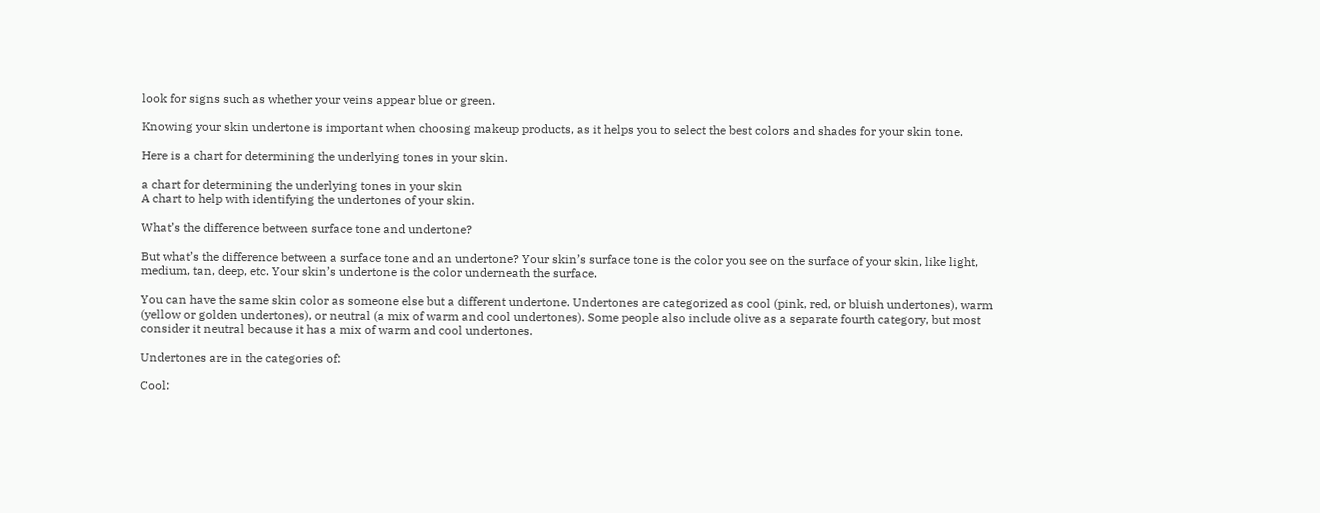look for signs such as whether your veins appear blue or green.

Knowing your skin undertone is important when choosing makeup products, as it helps you to select the best colors and shades for your skin tone.

Here is a chart for determining the underlying tones in your skin.

a chart for determining the underlying tones in your skin
A chart to help with identifying the undertones of your skin.

What’s the difference between surface tone and undertone?

But what’s the difference between a surface tone and an undertone? Your skin’s surface tone is the color you see on the surface of your skin, like light, medium, tan, deep, etc. Your skin’s undertone is the color underneath the surface.

You can have the same skin color as someone else but a different undertone. Undertones are categorized as cool (pink, red, or bluish undertones), warm (yellow or golden undertones), or neutral (a mix of warm and cool undertones). Some people also include olive as a separate fourth category, but most consider it neutral because it has a mix of warm and cool undertones.

Undertones are in the categories of:

Cool: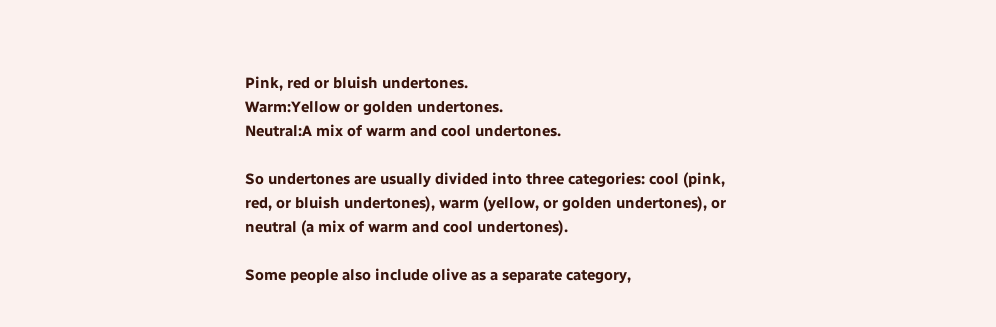Pink, red or bluish undertones.
Warm:Yellow or golden undertones.
Neutral:A mix of warm and cool undertones.

So undertones are usually divided into three categories: cool (pink, red, or bluish undertones), warm (yellow, or golden undertones), or neutral (a mix of warm and cool undertones).

Some people also include olive as a separate category,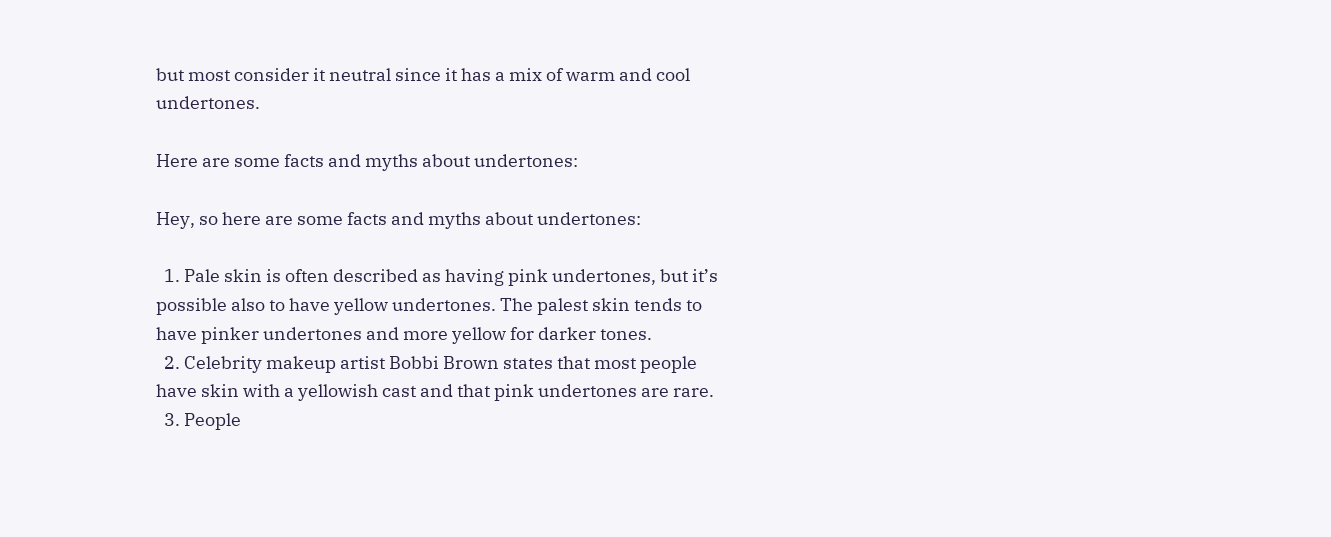but most consider it neutral since it has a mix of warm and cool undertones.

Here are some facts and myths about undertones:

Hey, so here are some facts and myths about undertones:

  1. Pale skin is often described as having pink undertones, but it’s possible also to have yellow undertones. The palest skin tends to have pinker undertones and more yellow for darker tones.
  2. Celebrity makeup artist Bobbi Brown states that most people have skin with a yellowish cast and that pink undertones are rare.
  3. People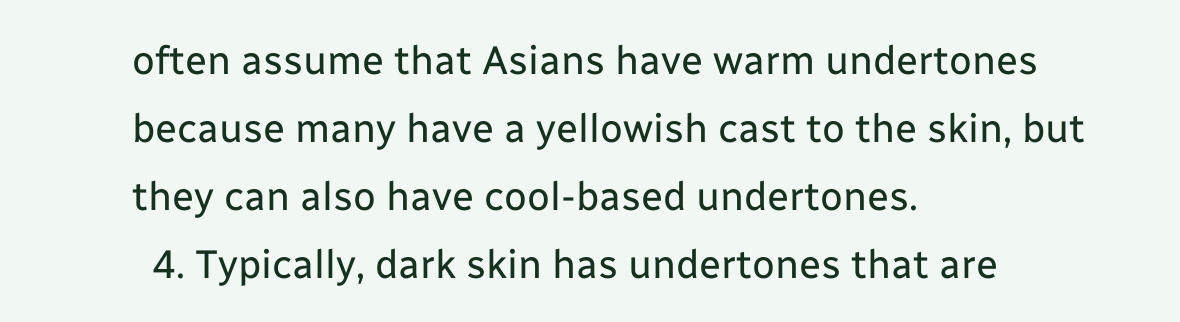often assume that Asians have warm undertones because many have a yellowish cast to the skin, but they can also have cool-based undertones.
  4. Typically, dark skin has undertones that are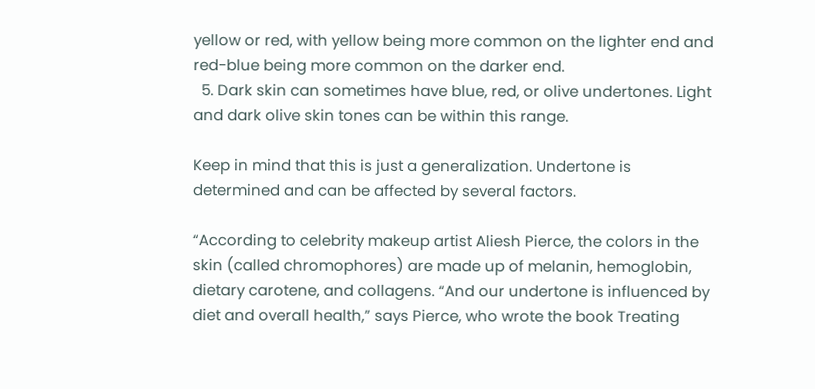yellow or red, with yellow being more common on the lighter end and red-blue being more common on the darker end.
  5. Dark skin can sometimes have blue, red, or olive undertones. Light and dark olive skin tones can be within this range.

Keep in mind that this is just a generalization. Undertone is determined and can be affected by several factors.

“According to celebrity makeup artist Aliesh Pierce, the colors in the skin (called chromophores) are made up of melanin, hemoglobin, dietary carotene, and collagens. “And our undertone is influenced by diet and overall health,” says Pierce, who wrote the book Treating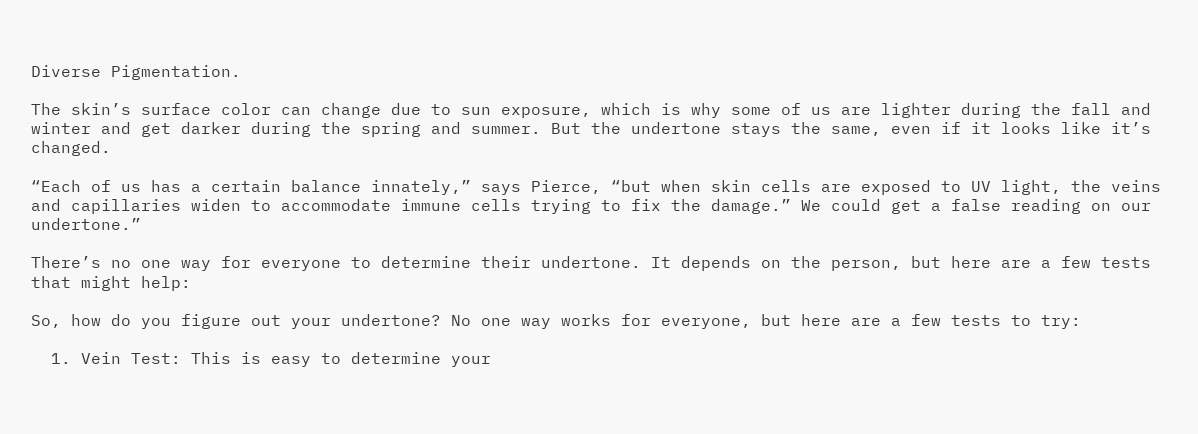Diverse Pigmentation.

The skin’s surface color can change due to sun exposure, which is why some of us are lighter during the fall and winter and get darker during the spring and summer. But the undertone stays the same, even if it looks like it’s changed.

“Each of us has a certain balance innately,” says Pierce, “but when skin cells are exposed to UV light, the veins and capillaries widen to accommodate immune cells trying to fix the damage.” We could get a false reading on our undertone.”

There’s no one way for everyone to determine their undertone. It depends on the person, but here are a few tests that might help:

So, how do you figure out your undertone? No one way works for everyone, but here are a few tests to try:

  1. Vein Test: This is easy to determine your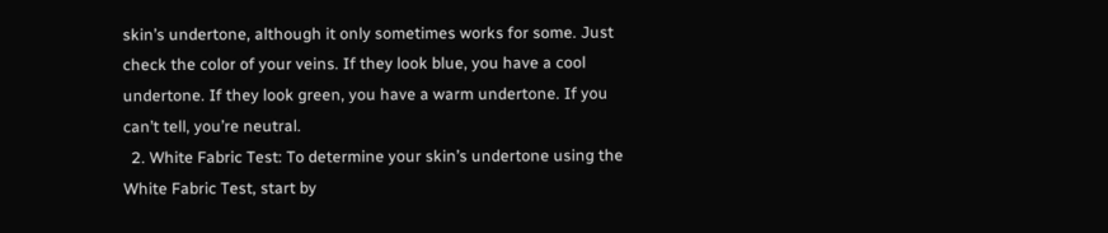skin’s undertone, although it only sometimes works for some. Just check the color of your veins. If they look blue, you have a cool undertone. If they look green, you have a warm undertone. If you can’t tell, you’re neutral.
  2. White Fabric Test: To determine your skin’s undertone using the White Fabric Test, start by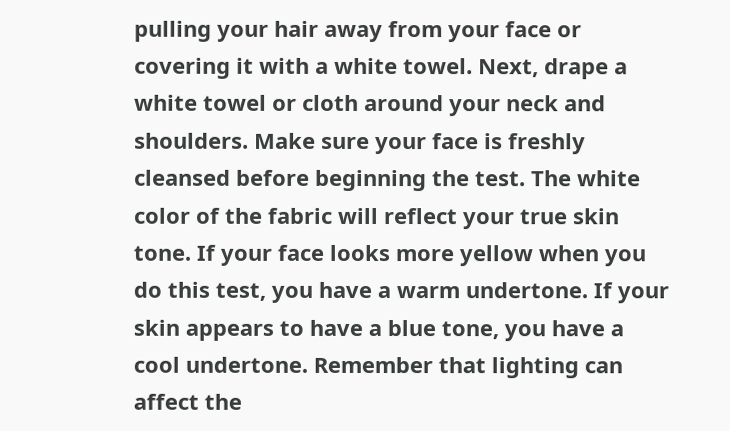pulling your hair away from your face or covering it with a white towel. Next, drape a white towel or cloth around your neck and shoulders. Make sure your face is freshly cleansed before beginning the test. The white color of the fabric will reflect your true skin tone. If your face looks more yellow when you do this test, you have a warm undertone. If your skin appears to have a blue tone, you have a cool undertone. Remember that lighting can affect the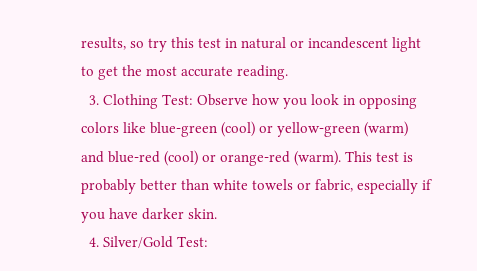results, so try this test in natural or incandescent light to get the most accurate reading.
  3. Clothing Test: Observe how you look in opposing colors like blue-green (cool) or yellow-green (warm) and blue-red (cool) or orange-red (warm). This test is probably better than white towels or fabric, especially if you have darker skin.
  4. Silver/Gold Test: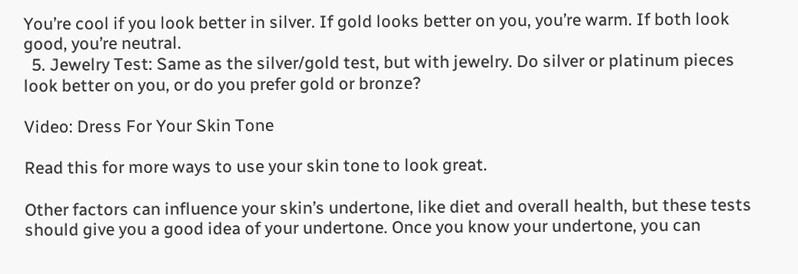You’re cool if you look better in silver. If gold looks better on you, you’re warm. If both look good, you’re neutral.
  5. Jewelry Test: Same as the silver/gold test, but with jewelry. Do silver or platinum pieces look better on you, or do you prefer gold or bronze?

Video: Dress For Your Skin Tone

Read this for more ways to use your skin tone to look great.

Other factors can influence your skin’s undertone, like diet and overall health, but these tests should give you a good idea of your undertone. Once you know your undertone, you can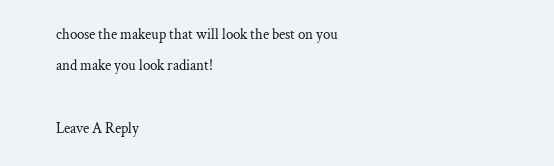choose the makeup that will look the best on you and make you look radiant!

Leave A Reply